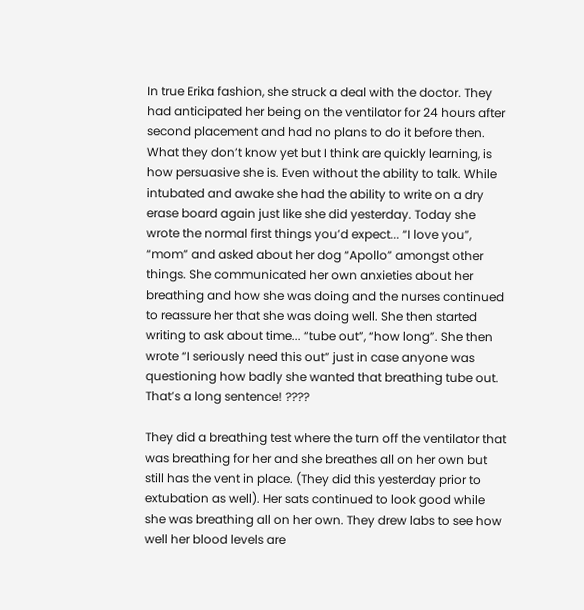In true Erika fashion, she struck a deal with the doctor. They had anticipated her being on the ventilator for 24 hours after second placement and had no plans to do it before then. What they don’t know yet but I think are quickly learning, is how persuasive she is. Even without the ability to talk. While intubated and awake she had the ability to write on a dry erase board again just like she did yesterday. Today she wrote the normal first things you’d expect... “I love you”, “mom” and asked about her dog “Apollo” amongst other things. She communicated her own anxieties about her breathing and how she was doing and the nurses continued to reassure her that she was doing well. She then started writing to ask about time... “tube out”, “how long”. She then wrote “I seriously need this out” just in case anyone was questioning how badly she wanted that breathing tube out. That’s a long sentence! ????

They did a breathing test where the turn off the ventilator that was breathing for her and she breathes all on her own but still has the vent in place. (They did this yesterday prior to extubation as well). Her sats continued to look good while she was breathing all on her own. They drew labs to see how well her blood levels are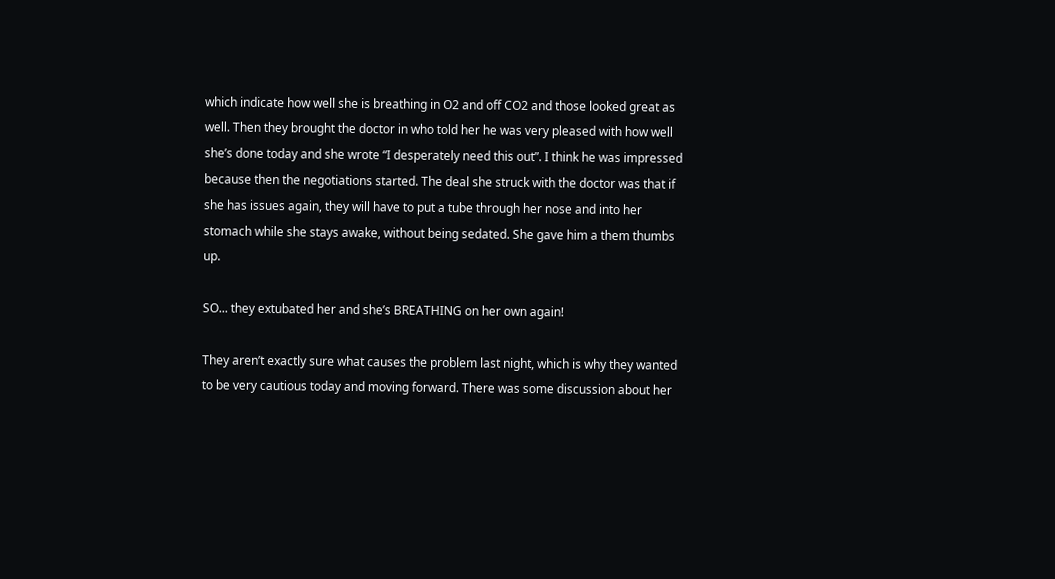which indicate how well she is breathing in O2 and off CO2 and those looked great as well. Then they brought the doctor in who told her he was very pleased with how well she’s done today and she wrote “I desperately need this out”. I think he was impressed because then the negotiations started. The deal she struck with the doctor was that if she has issues again, they will have to put a tube through her nose and into her stomach while she stays awake, without being sedated. She gave him a them thumbs up.

SO... they extubated her and she’s BREATHING on her own again!

They aren’t exactly sure what causes the problem last night, which is why they wanted to be very cautious today and moving forward. There was some discussion about her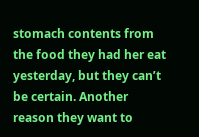stomach contents from the food they had her eat yesterday, but they can’t be certain. Another reason they want to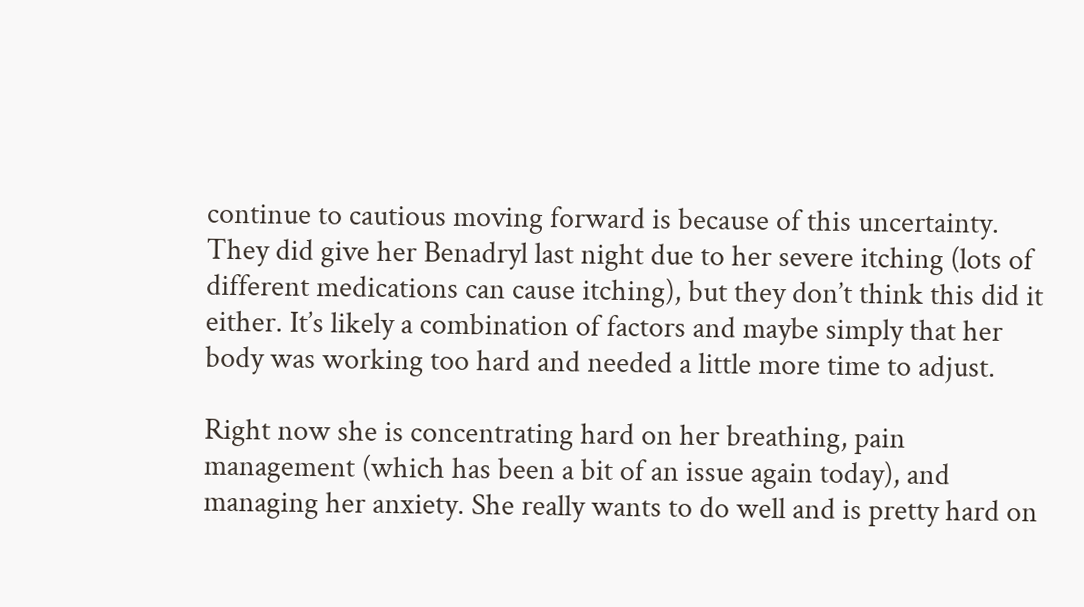continue to cautious moving forward is because of this uncertainty. They did give her Benadryl last night due to her severe itching (lots of different medications can cause itching), but they don’t think this did it either. It’s likely a combination of factors and maybe simply that her body was working too hard and needed a little more time to adjust.

Right now she is concentrating hard on her breathing, pain management (which has been a bit of an issue again today), and managing her anxiety. She really wants to do well and is pretty hard on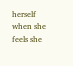herself when she feels she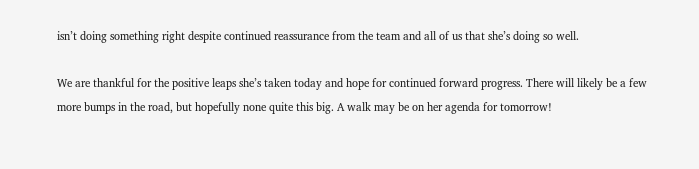isn’t doing something right despite continued reassurance from the team and all of us that she’s doing so well.

We are thankful for the positive leaps she’s taken today and hope for continued forward progress. There will likely be a few more bumps in the road, but hopefully none quite this big. A walk may be on her agenda for tomorrow!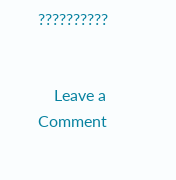??????????


    Leave a Comment